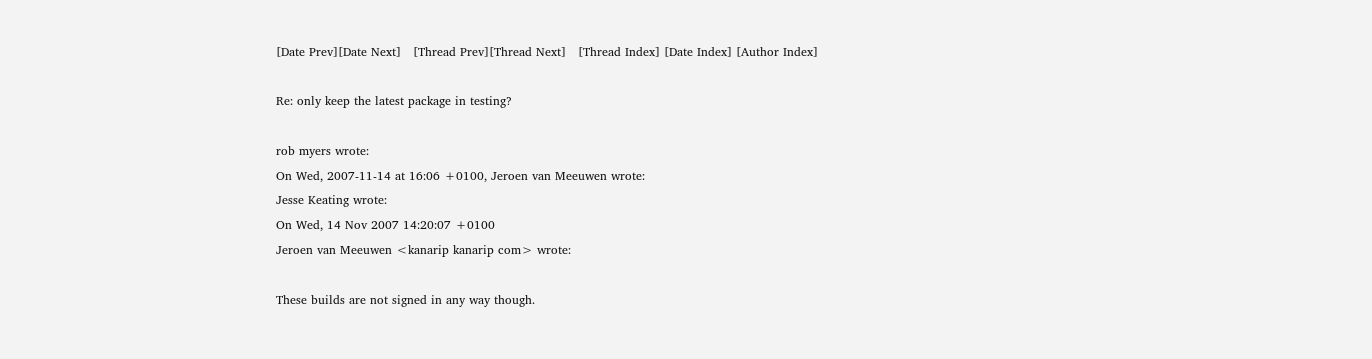[Date Prev][Date Next]   [Thread Prev][Thread Next]   [Thread Index] [Date Index] [Author Index]

Re: only keep the latest package in testing?

rob myers wrote:
On Wed, 2007-11-14 at 16:06 +0100, Jeroen van Meeuwen wrote:
Jesse Keating wrote:
On Wed, 14 Nov 2007 14:20:07 +0100
Jeroen van Meeuwen <kanarip kanarip com> wrote:

These builds are not signed in any way though.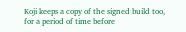Koji keeps a copy of the signed build too, for a period of time before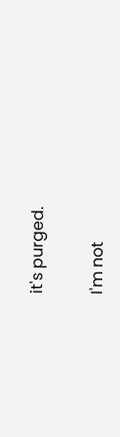it's purged.


I'm not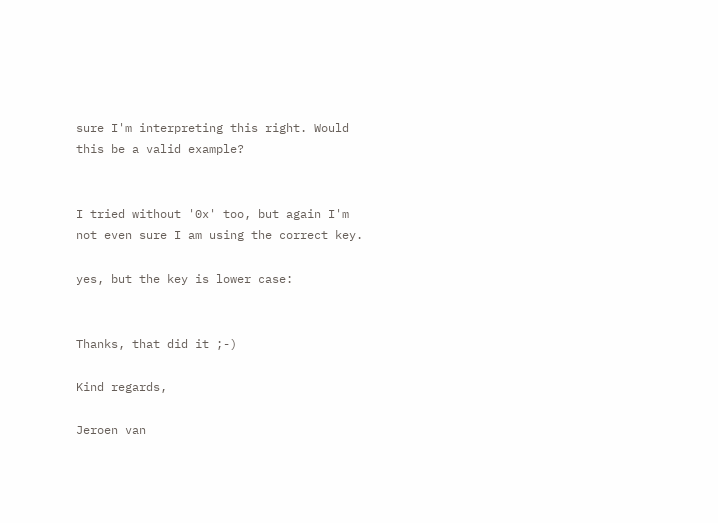sure I'm interpreting this right. Would this be a valid example?


I tried without '0x' too, but again I'm not even sure I am using the correct key.

yes, but the key is lower case:


Thanks, that did it ;-)

Kind regards,

Jeroen van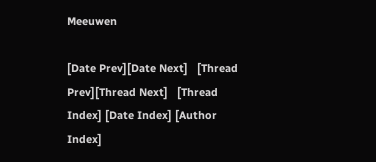Meeuwen

[Date Prev][Date Next]   [Thread Prev][Thread Next]   [Thread Index] [Date Index] [Author Index]